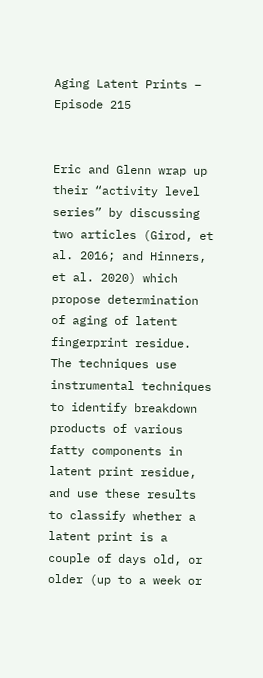Aging Latent Prints – Episode 215


Eric and Glenn wrap up their “activity level series” by discussing two articles (Girod, et al. 2016; and Hinners, et al. 2020) which propose determination of aging of latent fingerprint residue. The techniques use instrumental techniques to identify breakdown products of various fatty components in latent print residue, and use these results to classify whether a latent print is a couple of days old, or older (up to a week or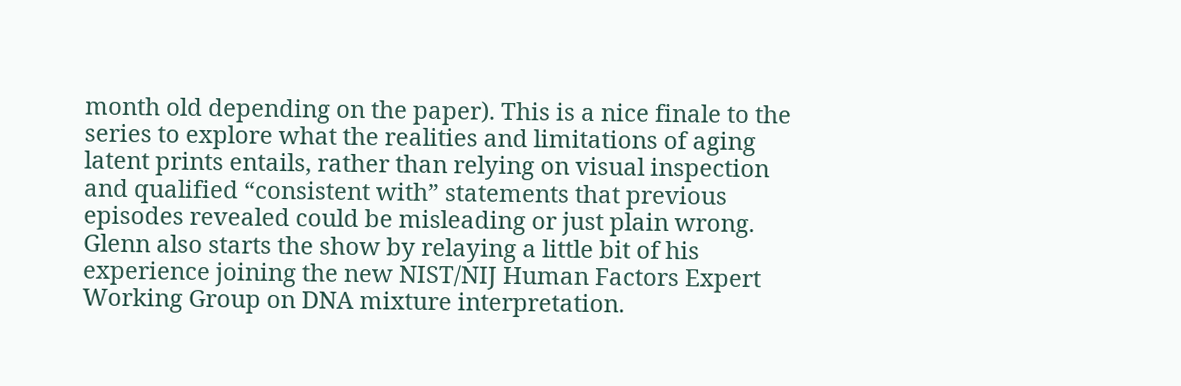month old depending on the paper). This is a nice finale to the series to explore what the realities and limitations of aging latent prints entails, rather than relying on visual inspection and qualified “consistent with” statements that previous episodes revealed could be misleading or just plain wrong. Glenn also starts the show by relaying a little bit of his experience joining the new NIST/NIJ Human Factors Expert Working Group on DNA mixture interpretation.